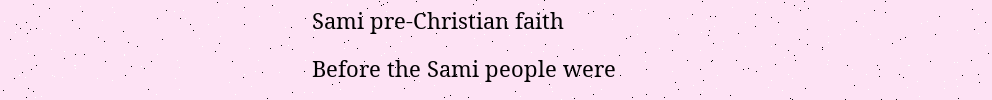Sami pre-Christian faith

Before the Sami people were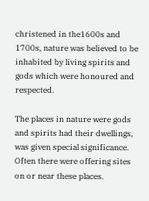christened in the1600s and 1700s, nature was believed to be inhabited by living spirits and gods which were honoured and respected.

The places in nature were gods and spirits had their dwellings, was given special significance. Often there were offering sites on or near these places.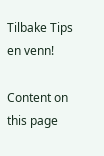Tilbake Tips en venn!

Content on this page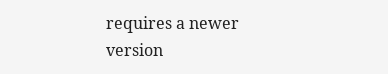requires a newer version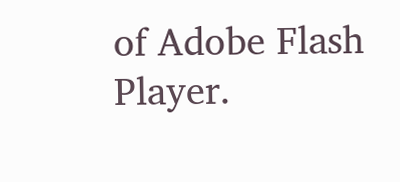of Adobe Flash Player.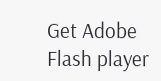Get Adobe Flash player